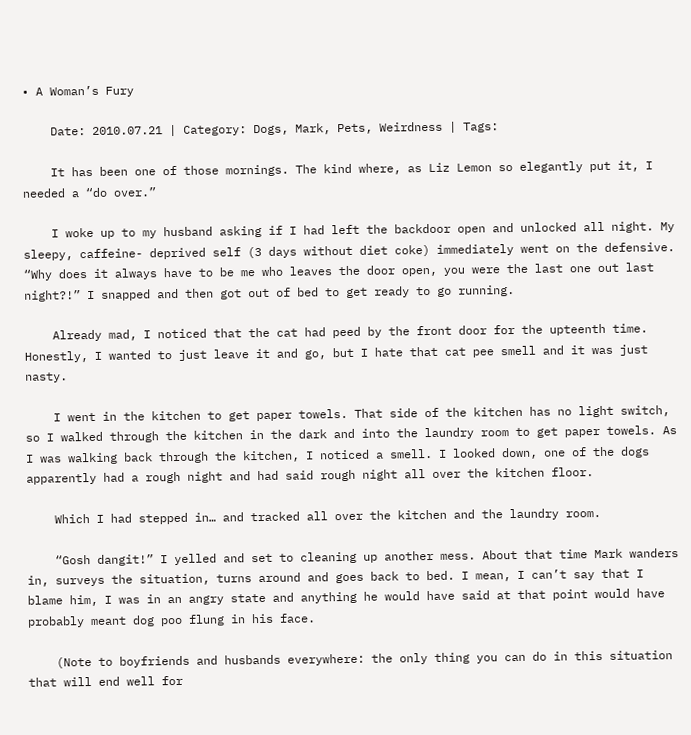• A Woman’s Fury

    Date: 2010.07.21 | Category: Dogs, Mark, Pets, Weirdness | Tags:

    It has been one of those mornings. The kind where, as Liz Lemon so elegantly put it, I needed a “do over.”

    I woke up to my husband asking if I had left the backdoor open and unlocked all night. My sleepy, caffeine- deprived self (3 days without diet coke) immediately went on the defensive. “Why does it always have to be me who leaves the door open, you were the last one out last night?!” I snapped and then got out of bed to get ready to go running.

    Already mad, I noticed that the cat had peed by the front door for the upteenth time. Honestly, I wanted to just leave it and go, but I hate that cat pee smell and it was just nasty.

    I went in the kitchen to get paper towels. That side of the kitchen has no light switch, so I walked through the kitchen in the dark and into the laundry room to get paper towels. As I was walking back through the kitchen, I noticed a smell. I looked down, one of the dogs apparently had a rough night and had said rough night all over the kitchen floor.

    Which I had stepped in… and tracked all over the kitchen and the laundry room.

    “Gosh dangit!” I yelled and set to cleaning up another mess. About that time Mark wanders in, surveys the situation, turns around and goes back to bed. I mean, I can’t say that I blame him, I was in an angry state and anything he would have said at that point would have probably meant dog poo flung in his face.

    (Note to boyfriends and husbands everywhere: the only thing you can do in this situation that will end well for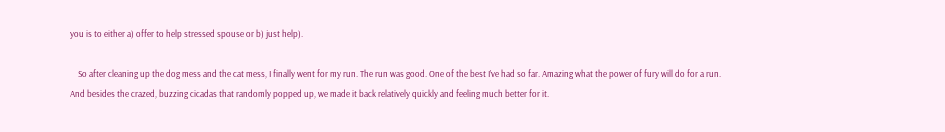you is to either a) offer to help stressed spouse or b) just help).

    So after cleaning up the dog mess and the cat mess, I finally went for my run. The run was good. One of the best I’ve had so far. Amazing what the power of fury will do for a run. And besides the crazed, buzzing cicadas that randomly popped up, we made it back relatively quickly and feeling much better for it.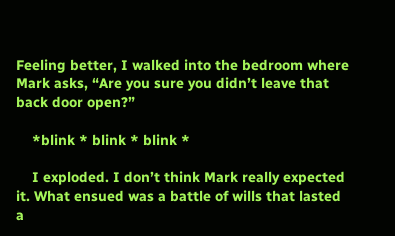Feeling better, I walked into the bedroom where Mark asks, “Are you sure you didn’t leave that back door open?”

    *blink * blink * blink *

    I exploded. I don’t think Mark really expected it. What ensued was a battle of wills that lasted a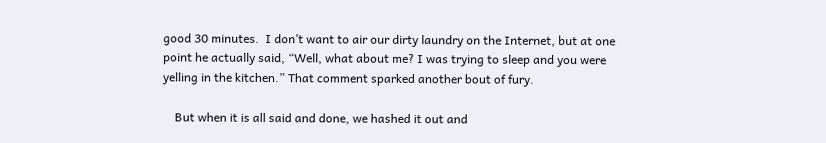good 30 minutes.  I don’t want to air our dirty laundry on the Internet, but at one point he actually said, “Well, what about me? I was trying to sleep and you were yelling in the kitchen.” That comment sparked another bout of fury.

    But when it is all said and done, we hashed it out and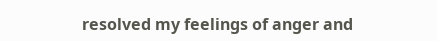resolved my feelings of anger and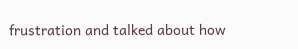frustration and talked about how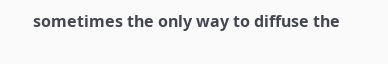sometimes the only way to diffuse the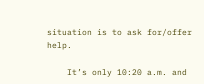situation is to ask for/offer help.

    It’s only 10:20 a.m. and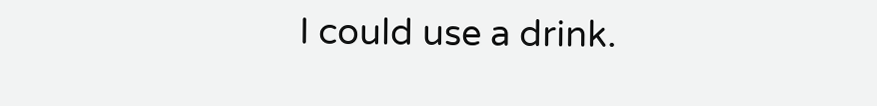I could use a drink.